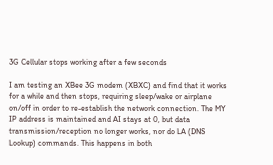3G Cellular stops working after a few seconds

I am testing an XBee 3G modem (XBXC) and find that it works for a while and then stops, requiring sleep/wake or airplane on/off in order to re-establish the network connection. The MY IP address is maintained and AI stays at 0, but data transmission/reception no longer works, nor do LA (DNS Lookup) commands. This happens in both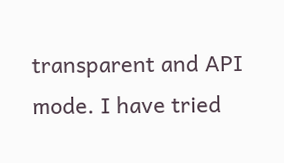transparent and API mode. I have tried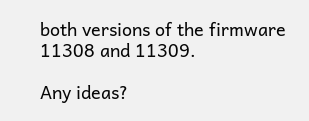both versions of the firmware 11308 and 11309.

Any ideas?